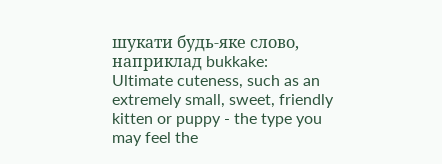шукати будь-яке слово, наприклад bukkake:
Ultimate cuteness, such as an extremely small, sweet, friendly kitten or puppy - the type you may feel the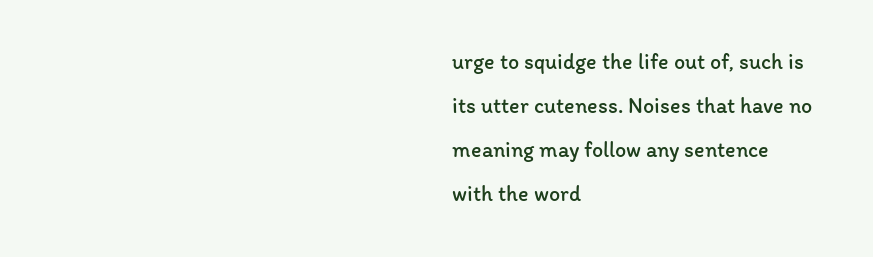urge to squidge the life out of, such is its utter cuteness. Noises that have no meaning may follow any sentence with the word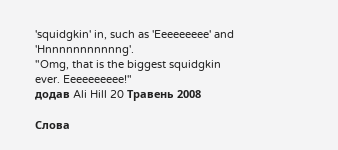'squidgkin' in, such as 'Eeeeeeeee' and 'Hnnnnnnnnnnng'.
"Omg, that is the biggest squidgkin ever. Eeeeeeeeee!"
додав Ali Hill 20 Травень 2008

Слова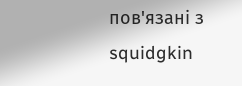пов'язані з squidgkin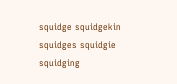squidge squidgekin squidges squidgie squidging